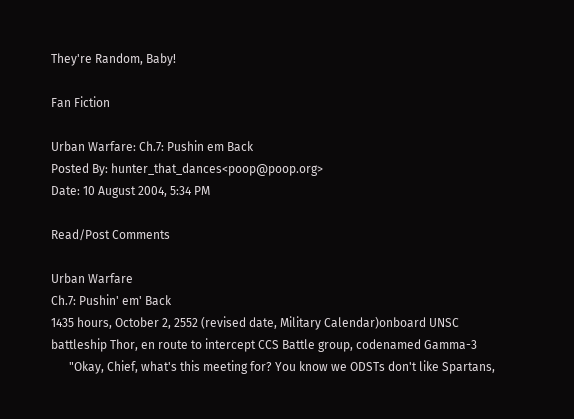They're Random, Baby!

Fan Fiction

Urban Warfare: Ch.7: Pushin em Back
Posted By: hunter_that_dances<poop@poop.org>
Date: 10 August 2004, 5:34 PM

Read/Post Comments

Urban Warfare
Ch.7: Pushin' em' Back
1435 hours, October 2, 2552 (revised date, Military Calendar)onboard UNSC battleship Thor, en route to intercept CCS Battle group, codenamed Gamma-3
      "Okay, Chief, what's this meeting for? You know we ODSTs don't like Spartans,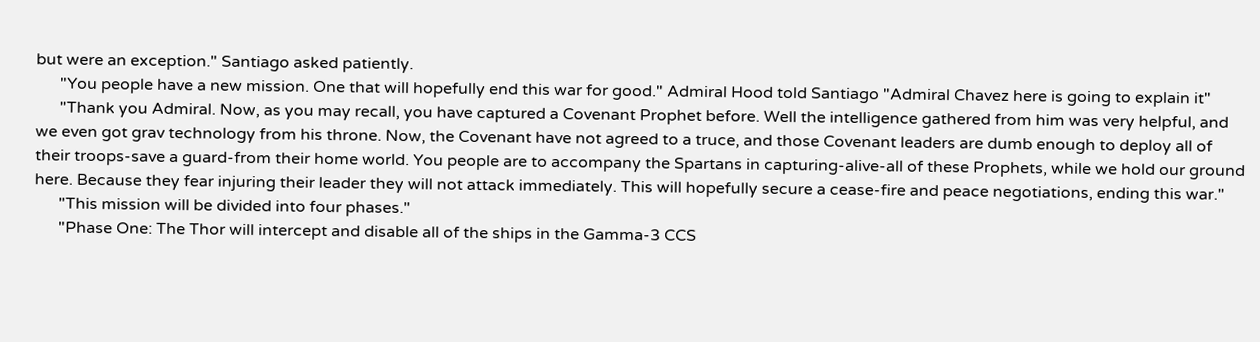but were an exception." Santiago asked patiently.
      "You people have a new mission. One that will hopefully end this war for good." Admiral Hood told Santiago "Admiral Chavez here is going to explain it"
      "Thank you Admiral. Now, as you may recall, you have captured a Covenant Prophet before. Well the intelligence gathered from him was very helpful, and we even got grav technology from his throne. Now, the Covenant have not agreed to a truce, and those Covenant leaders are dumb enough to deploy all of their troops-save a guard-from their home world. You people are to accompany the Spartans in capturing-alive-all of these Prophets, while we hold our ground here. Because they fear injuring their leader they will not attack immediately. This will hopefully secure a cease-fire and peace negotiations, ending this war."
      "This mission will be divided into four phases."
      "Phase One: The Thor will intercept and disable all of the ships in the Gamma-3 CCS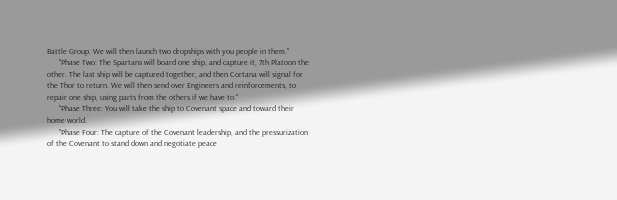Battle Group. We will then launch two dropships with you people in them."
      "Phase Two: The Spartans will board one ship, and capture it, 7th Platoon the other. The last ship will be captured together, and then Cortana will signal for the Thor to return. We will then send over Engineers and reinforcements, to repair one ship, using parts from the others if we have to."
      "Phase Three: You will take the ship to Covenant space and toward their home world.
      "Phase Four: The capture of the Covenant leadership, and the pressurization of the Covenant to stand down and negotiate peace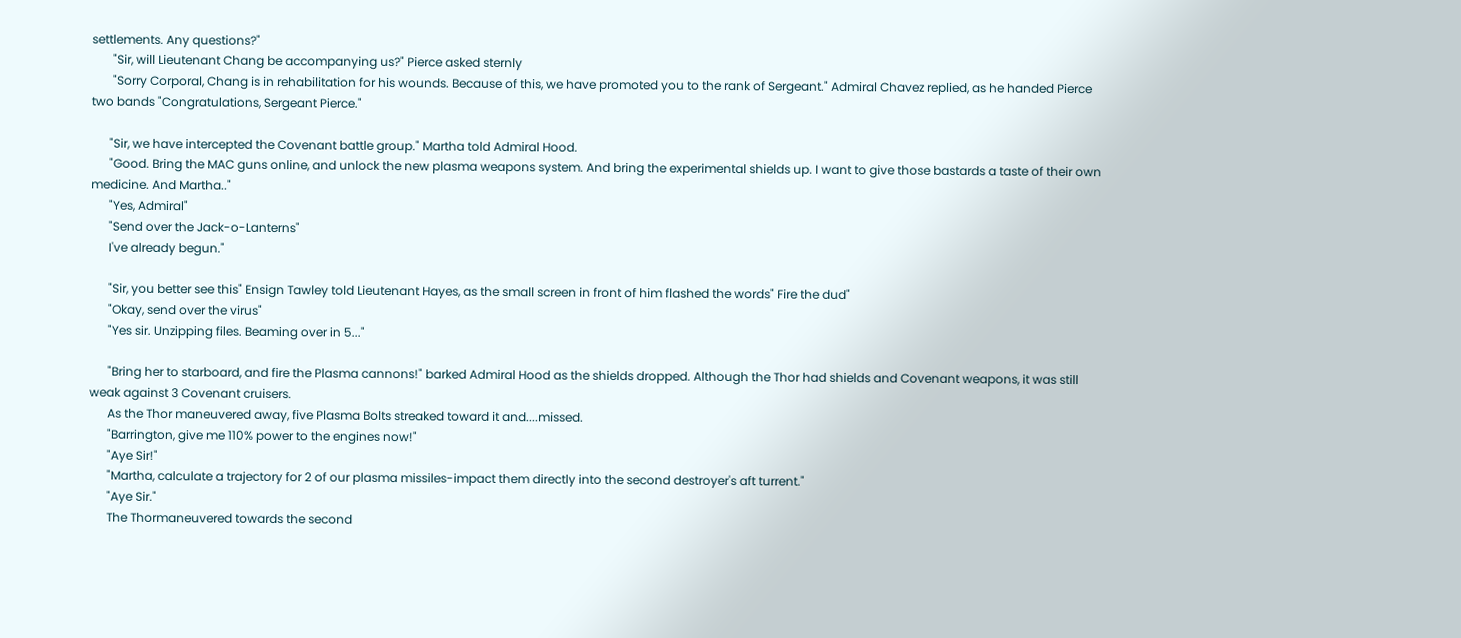settlements. Any questions?"
       "Sir, will Lieutenant Chang be accompanying us?" Pierce asked sternly
       "Sorry Corporal, Chang is in rehabilitation for his wounds. Because of this, we have promoted you to the rank of Sergeant." Admiral Chavez replied, as he handed Pierce two bands "Congratulations, Sergeant Pierce."

      "Sir, we have intercepted the Covenant battle group." Martha told Admiral Hood.
      "Good. Bring the MAC guns online, and unlock the new plasma weapons system. And bring the experimental shields up. I want to give those bastards a taste of their own medicine. And Martha.."
      "Yes, Admiral"
      "Send over the Jack-o-Lanterns"
      I've already begun."

      "Sir, you better see this" Ensign Tawley told Lieutenant Hayes, as the small screen in front of him flashed the words" Fire the dud"
      "Okay, send over the virus"
      "Yes sir. Unzipping files. Beaming over in 5..."

      "Bring her to starboard, and fire the Plasma cannons!" barked Admiral Hood as the shields dropped. Although the Thor had shields and Covenant weapons, it was still weak against 3 Covenant cruisers.
      As the Thor maneuvered away, five Plasma Bolts streaked toward it and....missed.
      "Barrington, give me 110% power to the engines now!"
      "Aye Sir!"
      "Martha, calculate a trajectory for 2 of our plasma missiles-impact them directly into the second destroyer's aft turrent."
      "Aye Sir."
      The Thormaneuvered towards the second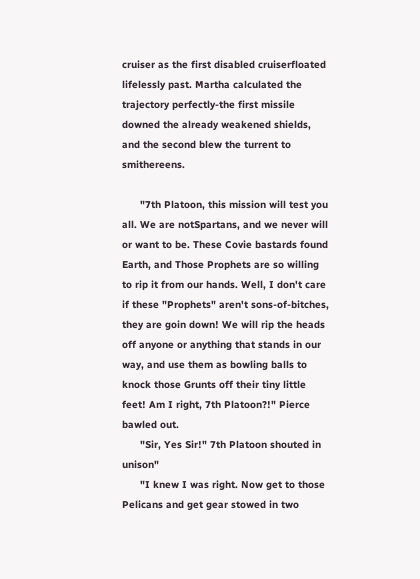cruiser as the first disabled cruiserfloated lifelessly past. Martha calculated the trajectory perfectly-the first missile downed the already weakened shields, and the second blew the turrent to smithereens.

      "7th Platoon, this mission will test you all. We are notSpartans, and we never will or want to be. These Covie bastards found Earth, and Those Prophets are so willing to rip it from our hands. Well, I don't care if these "Prophets" aren't sons-of-bitches, they are goin down! We will rip the heads off anyone or anything that stands in our way, and use them as bowling balls to knock those Grunts off their tiny little feet! Am I right, 7th Platoon?!" Pierce bawled out.
      "Sir, Yes Sir!" 7th Platoon shouted in unison"
      "I knew I was right. Now get to those Pelicans and get gear stowed in two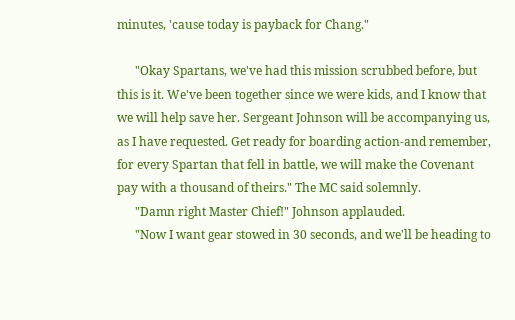minutes, 'cause today is payback for Chang."

      "Okay Spartans, we've had this mission scrubbed before, but this is it. We've been together since we were kids, and I know that we will help save her. Sergeant Johnson will be accompanying us, as I have requested. Get ready for boarding action-and remember, for every Spartan that fell in battle, we will make the Covenant pay with a thousand of theirs." The MC said solemnly.
      "Damn right Master Chief!" Johnson applauded.
      "Now I want gear stowed in 30 seconds, and we'll be heading to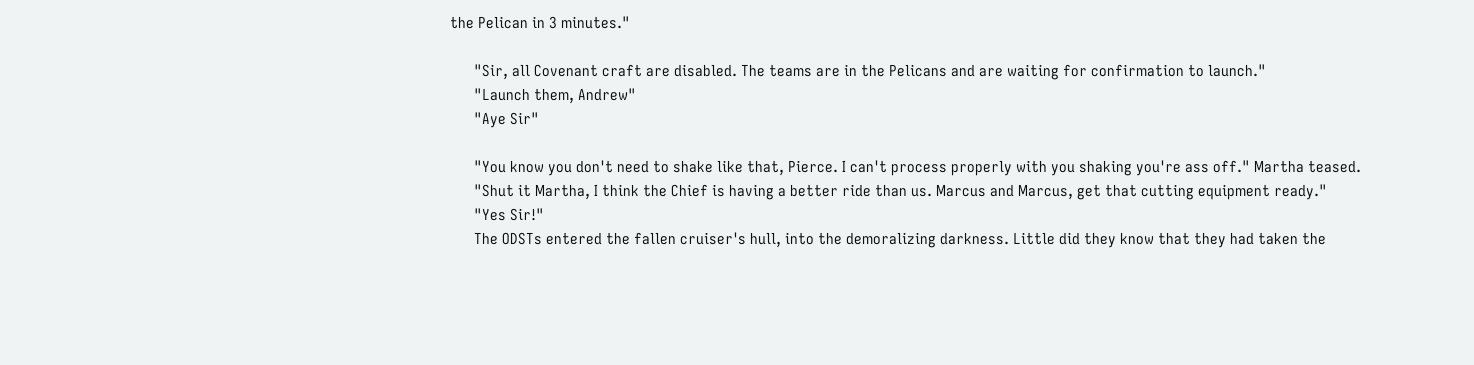the Pelican in 3 minutes."

      "Sir, all Covenant craft are disabled. The teams are in the Pelicans and are waiting for confirmation to launch."
      "Launch them, Andrew"
      "Aye Sir"

      "You know you don't need to shake like that, Pierce. I can't process properly with you shaking you're ass off." Martha teased.
      "Shut it Martha, I think the Chief is having a better ride than us. Marcus and Marcus, get that cutting equipment ready."
      "Yes Sir!"
      The ODSTs entered the fallen cruiser's hull, into the demoralizing darkness. Little did they know that they had taken the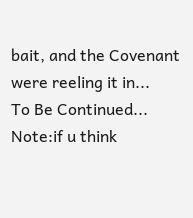bait, and the Covenant were reeling it in...
To Be Continued...
Note:if u think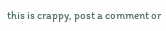this is crappy, post a comment or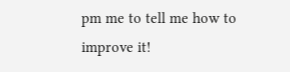pm me to tell me how to improve it!